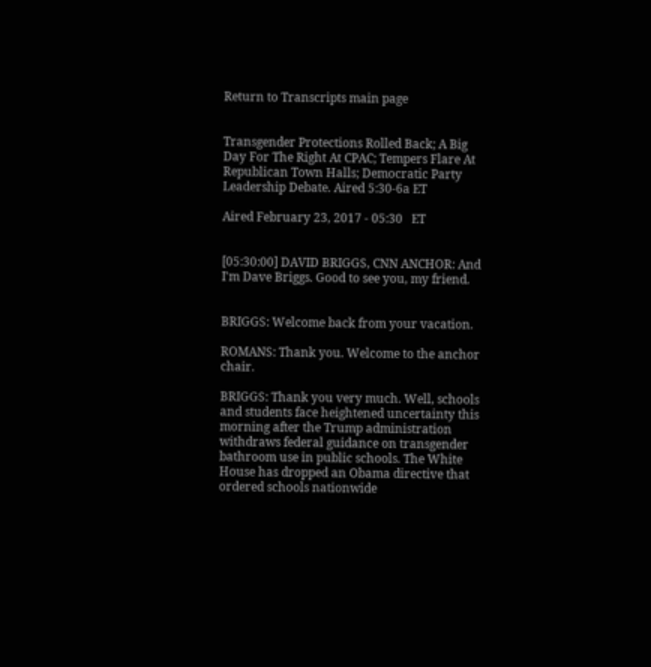Return to Transcripts main page


Transgender Protections Rolled Back; A Big Day For The Right At CPAC; Tempers Flare At Republican Town Halls; Democratic Party Leadership Debate. Aired 5:30-6a ET

Aired February 23, 2017 - 05:30   ET


[05:30:00] DAVID BRIGGS, CNN ANCHOR: And I'm Dave Briggs. Good to see you, my friend.


BRIGGS: Welcome back from your vacation.

ROMANS: Thank you. Welcome to the anchor chair.

BRIGGS: Thank you very much. Well, schools and students face heightened uncertainty this morning after the Trump administration withdraws federal guidance on transgender bathroom use in public schools. The White House has dropped an Obama directive that ordered schools nationwide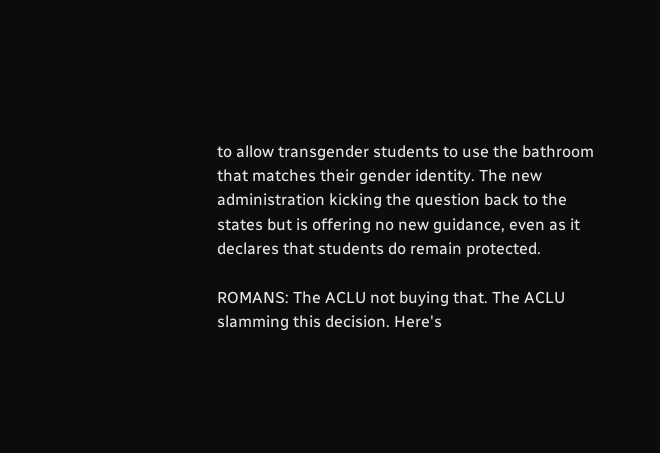to allow transgender students to use the bathroom that matches their gender identity. The new administration kicking the question back to the states but is offering no new guidance, even as it declares that students do remain protected.

ROMANS: The ACLU not buying that. The ACLU slamming this decision. Here's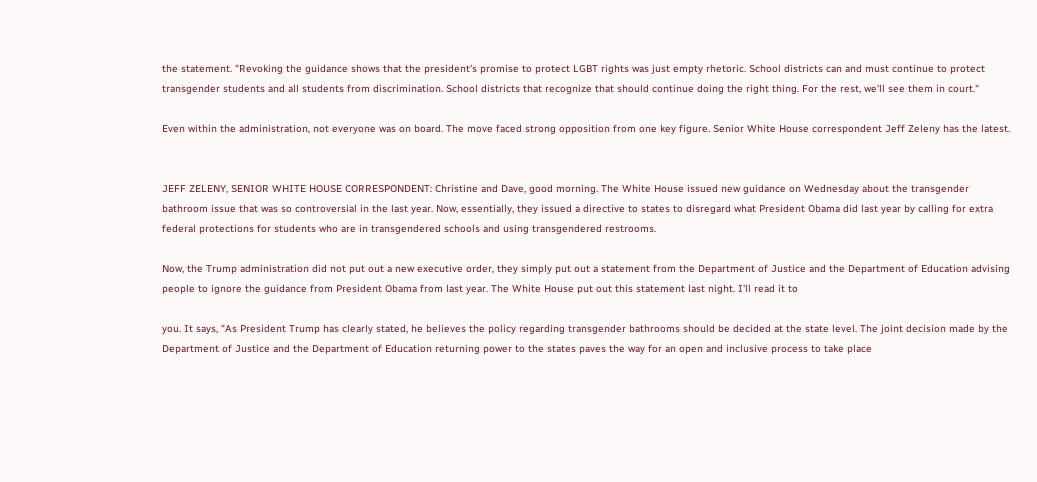the statement. "Revoking the guidance shows that the president's promise to protect LGBT rights was just empty rhetoric. School districts can and must continue to protect transgender students and all students from discrimination. School districts that recognize that should continue doing the right thing. For the rest, we'll see them in court."

Even within the administration, not everyone was on board. The move faced strong opposition from one key figure. Senior White House correspondent Jeff Zeleny has the latest.


JEFF ZELENY, SENIOR WHITE HOUSE CORRESPONDENT: Christine and Dave, good morning. The White House issued new guidance on Wednesday about the transgender bathroom issue that was so controversial in the last year. Now, essentially, they issued a directive to states to disregard what President Obama did last year by calling for extra federal protections for students who are in transgendered schools and using transgendered restrooms.

Now, the Trump administration did not put out a new executive order, they simply put out a statement from the Department of Justice and the Department of Education advising people to ignore the guidance from President Obama from last year. The White House put out this statement last night. I'll read it to

you. It says, "As President Trump has clearly stated, he believes the policy regarding transgender bathrooms should be decided at the state level. The joint decision made by the Department of Justice and the Department of Education returning power to the states paves the way for an open and inclusive process to take place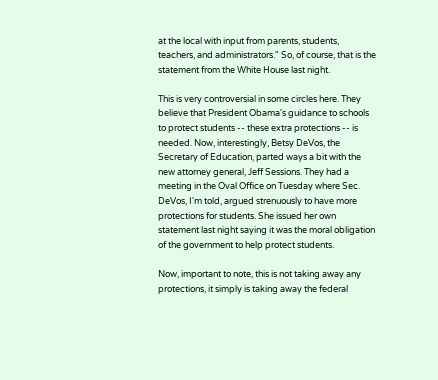at the local with input from parents, students, teachers, and administrators." So, of course, that is the statement from the White House last night.

This is very controversial in some circles here. They believe that President Obama's guidance to schools to protect students -- these extra protections -- is needed. Now, interestingly, Betsy DeVos, the Secretary of Education, parted ways a bit with the new attorney general, Jeff Sessions. They had a meeting in the Oval Office on Tuesday where Sec. DeVos, I'm told, argued strenuously to have more protections for students. She issued her own statement last night saying it was the moral obligation of the government to help protect students.

Now, important to note, this is not taking away any protections, it simply is taking away the federal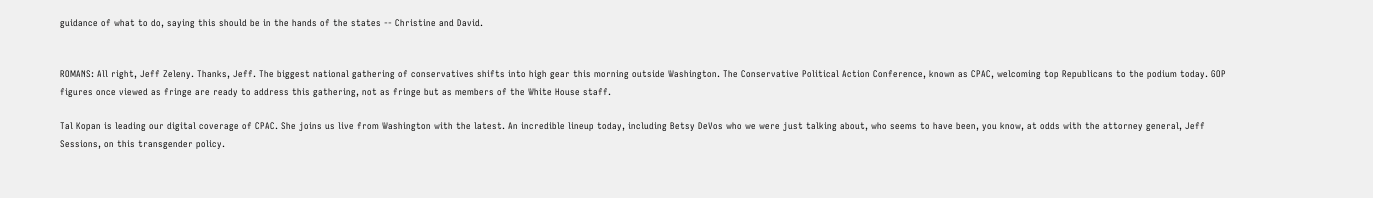guidance of what to do, saying this should be in the hands of the states -- Christine and David.


ROMANS: All right, Jeff Zeleny. Thanks, Jeff. The biggest national gathering of conservatives shifts into high gear this morning outside Washington. The Conservative Political Action Conference, known as CPAC, welcoming top Republicans to the podium today. GOP figures once viewed as fringe are ready to address this gathering, not as fringe but as members of the White House staff.

Tal Kopan is leading our digital coverage of CPAC. She joins us live from Washington with the latest. An incredible lineup today, including Betsy DeVos who we were just talking about, who seems to have been, you know, at odds with the attorney general, Jeff Sessions, on this transgender policy.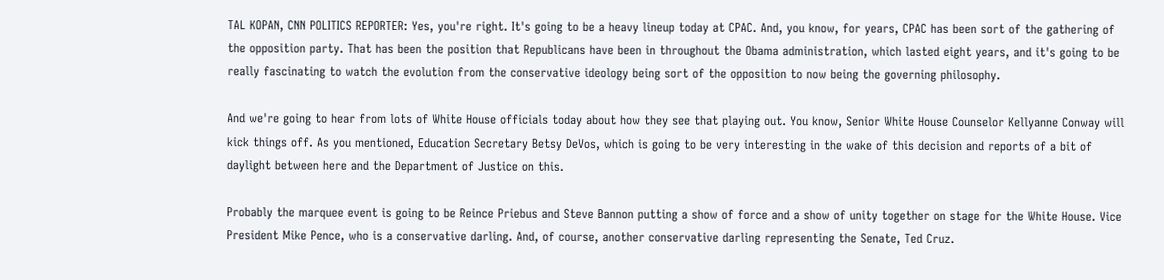TAL KOPAN, CNN POLITICS REPORTER: Yes, you're right. It's going to be a heavy lineup today at CPAC. And, you know, for years, CPAC has been sort of the gathering of the opposition party. That has been the position that Republicans have been in throughout the Obama administration, which lasted eight years, and it's going to be really fascinating to watch the evolution from the conservative ideology being sort of the opposition to now being the governing philosophy.

And we're going to hear from lots of White House officials today about how they see that playing out. You know, Senior White House Counselor Kellyanne Conway will kick things off. As you mentioned, Education Secretary Betsy DeVos, which is going to be very interesting in the wake of this decision and reports of a bit of daylight between here and the Department of Justice on this.

Probably the marquee event is going to be Reince Priebus and Steve Bannon putting a show of force and a show of unity together on stage for the White House. Vice President Mike Pence, who is a conservative darling. And, of course, another conservative darling representing the Senate, Ted Cruz.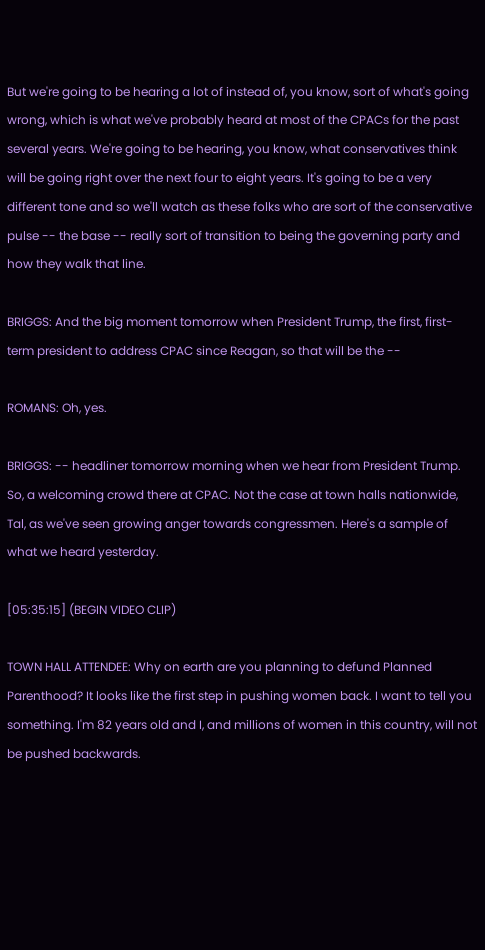But we're going to be hearing a lot of instead of, you know, sort of what's going wrong, which is what we've probably heard at most of the CPACs for the past several years. We're going to be hearing, you know, what conservatives think will be going right over the next four to eight years. It's going to be a very different tone and so we'll watch as these folks who are sort of the conservative pulse -- the base -- really sort of transition to being the governing party and how they walk that line.

BRIGGS: And the big moment tomorrow when President Trump, the first, first-term president to address CPAC since Reagan, so that will be the --

ROMANS: Oh, yes.

BRIGGS: -- headliner tomorrow morning when we hear from President Trump. So, a welcoming crowd there at CPAC. Not the case at town halls nationwide, Tal, as we've seen growing anger towards congressmen. Here's a sample of what we heard yesterday.

[05:35:15] (BEGIN VIDEO CLIP)

TOWN HALL ATTENDEE: Why on earth are you planning to defund Planned Parenthood? It looks like the first step in pushing women back. I want to tell you something. I'm 82 years old and I, and millions of women in this country, will not be pushed backwards.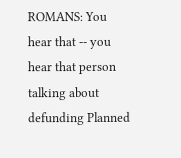ROMANS: You hear that -- you hear that person talking about defunding Planned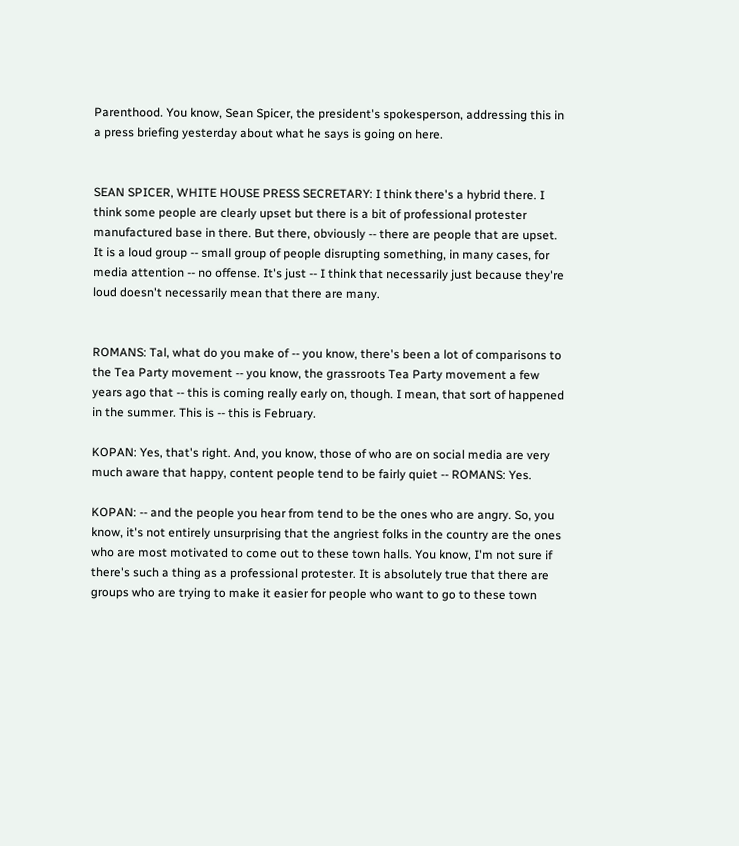Parenthood. You know, Sean Spicer, the president's spokesperson, addressing this in a press briefing yesterday about what he says is going on here.


SEAN SPICER, WHITE HOUSE PRESS SECRETARY: I think there's a hybrid there. I think some people are clearly upset but there is a bit of professional protester manufactured base in there. But there, obviously -- there are people that are upset. It is a loud group -- small group of people disrupting something, in many cases, for media attention -- no offense. It's just -- I think that necessarily just because they're loud doesn't necessarily mean that there are many.


ROMANS: Tal, what do you make of -- you know, there's been a lot of comparisons to the Tea Party movement -- you know, the grassroots Tea Party movement a few years ago that -- this is coming really early on, though. I mean, that sort of happened in the summer. This is -- this is February.

KOPAN: Yes, that's right. And, you know, those of who are on social media are very much aware that happy, content people tend to be fairly quiet -- ROMANS: Yes.

KOPAN: -- and the people you hear from tend to be the ones who are angry. So, you know, it's not entirely unsurprising that the angriest folks in the country are the ones who are most motivated to come out to these town halls. You know, I'm not sure if there's such a thing as a professional protester. It is absolutely true that there are groups who are trying to make it easier for people who want to go to these town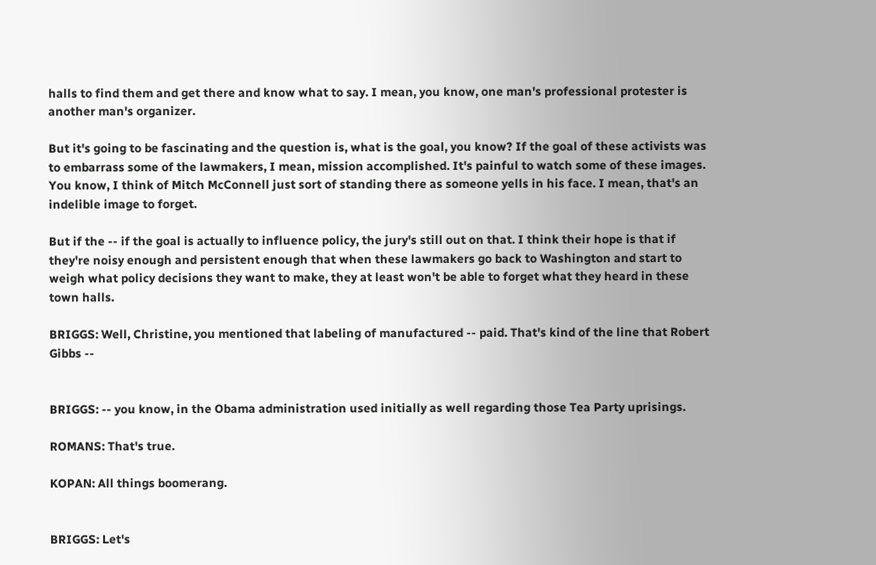halls to find them and get there and know what to say. I mean, you know, one man's professional protester is another man's organizer.

But it's going to be fascinating and the question is, what is the goal, you know? If the goal of these activists was to embarrass some of the lawmakers, I mean, mission accomplished. It's painful to watch some of these images. You know, I think of Mitch McConnell just sort of standing there as someone yells in his face. I mean, that's an indelible image to forget.

But if the -- if the goal is actually to influence policy, the jury's still out on that. I think their hope is that if they're noisy enough and persistent enough that when these lawmakers go back to Washington and start to weigh what policy decisions they want to make, they at least won't be able to forget what they heard in these town halls.

BRIGGS: Well, Christine, you mentioned that labeling of manufactured -- paid. That's kind of the line that Robert Gibbs --


BRIGGS: -- you know, in the Obama administration used initially as well regarding those Tea Party uprisings.

ROMANS: That's true.

KOPAN: All things boomerang.


BRIGGS: Let's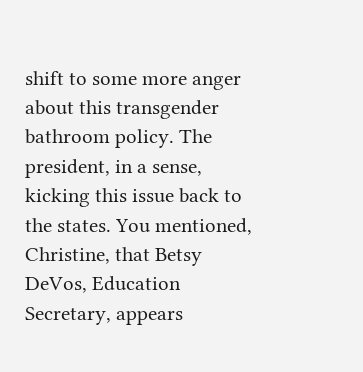shift to some more anger about this transgender bathroom policy. The president, in a sense, kicking this issue back to the states. You mentioned, Christine, that Betsy DeVos, Education Secretary, appears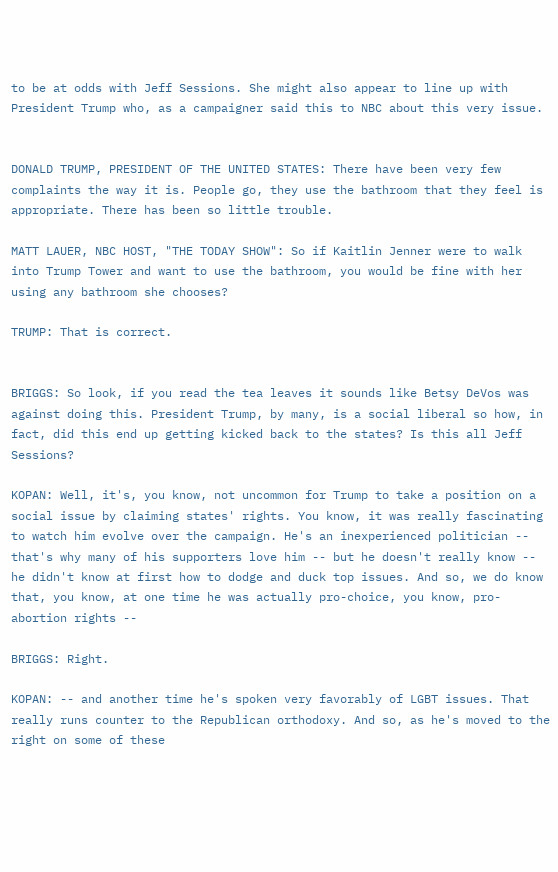to be at odds with Jeff Sessions. She might also appear to line up with President Trump who, as a campaigner said this to NBC about this very issue.


DONALD TRUMP, PRESIDENT OF THE UNITED STATES: There have been very few complaints the way it is. People go, they use the bathroom that they feel is appropriate. There has been so little trouble.

MATT LAUER, NBC HOST, "THE TODAY SHOW": So if Kaitlin Jenner were to walk into Trump Tower and want to use the bathroom, you would be fine with her using any bathroom she chooses?

TRUMP: That is correct.


BRIGGS: So look, if you read the tea leaves it sounds like Betsy DeVos was against doing this. President Trump, by many, is a social liberal so how, in fact, did this end up getting kicked back to the states? Is this all Jeff Sessions?

KOPAN: Well, it's, you know, not uncommon for Trump to take a position on a social issue by claiming states' rights. You know, it was really fascinating to watch him evolve over the campaign. He's an inexperienced politician -- that's why many of his supporters love him -- but he doesn't really know -- he didn't know at first how to dodge and duck top issues. And so, we do know that, you know, at one time he was actually pro-choice, you know, pro-abortion rights --

BRIGGS: Right.

KOPAN: -- and another time he's spoken very favorably of LGBT issues. That really runs counter to the Republican orthodoxy. And so, as he's moved to the right on some of these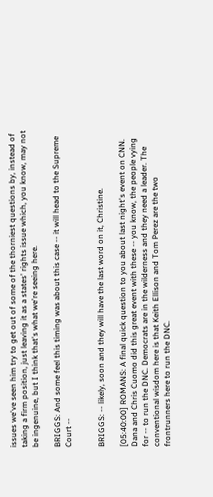issues we've seen him try to get out of some of the thorniest questions by, instead of taking a firm position, just leaving it as a states' rights issue which, you know, may not be ingenuine, but I think that's what we're seeing here.

BRIGGS: And some feel this timing was about this case -- it will head to the Supreme Court --


BRIGGS: -- likely, soon and they will have the last word on it, Christine.

[05:40:00] ROMANS: A final quick question to you about last night's event on CNN. Dana and Chris Cuomo did this great event with these -- you know, the people vying for -- to run the DNC. Democrats are in the wilderness and they need a leader. The conventional wisdom here is that Keith Ellison and Tom Perez are the two frontrunners here to run the DNC.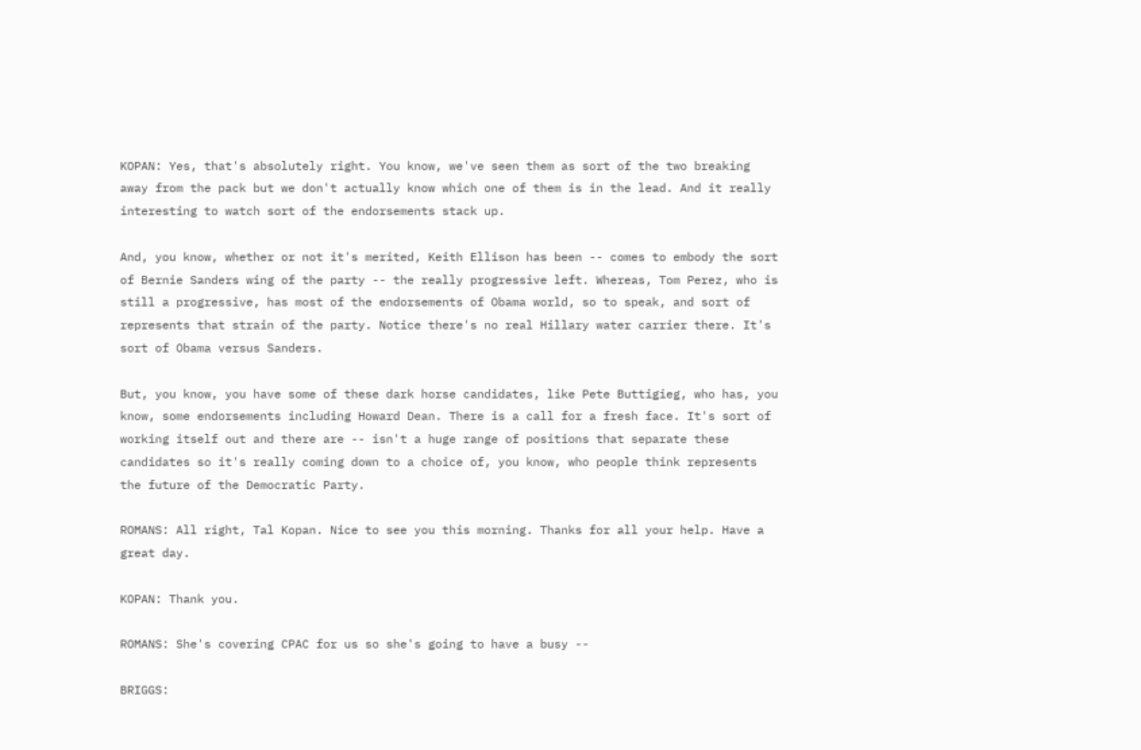KOPAN: Yes, that's absolutely right. You know, we've seen them as sort of the two breaking away from the pack but we don't actually know which one of them is in the lead. And it really interesting to watch sort of the endorsements stack up.

And, you know, whether or not it's merited, Keith Ellison has been -- comes to embody the sort of Bernie Sanders wing of the party -- the really progressive left. Whereas, Tom Perez, who is still a progressive, has most of the endorsements of Obama world, so to speak, and sort of represents that strain of the party. Notice there's no real Hillary water carrier there. It's sort of Obama versus Sanders.

But, you know, you have some of these dark horse candidates, like Pete Buttigieg, who has, you know, some endorsements including Howard Dean. There is a call for a fresh face. It's sort of working itself out and there are -- isn't a huge range of positions that separate these candidates so it's really coming down to a choice of, you know, who people think represents the future of the Democratic Party.

ROMANS: All right, Tal Kopan. Nice to see you this morning. Thanks for all your help. Have a great day.

KOPAN: Thank you.

ROMANS: She's covering CPAC for us so she's going to have a busy --

BRIGGS: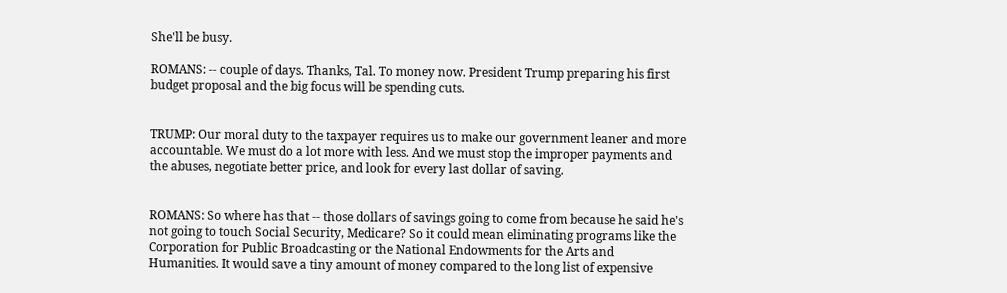She'll be busy.

ROMANS: -- couple of days. Thanks, Tal. To money now. President Trump preparing his first budget proposal and the big focus will be spending cuts.


TRUMP: Our moral duty to the taxpayer requires us to make our government leaner and more accountable. We must do a lot more with less. And we must stop the improper payments and the abuses, negotiate better price, and look for every last dollar of saving.


ROMANS: So where has that -- those dollars of savings going to come from because he said he's not going to touch Social Security, Medicare? So it could mean eliminating programs like the Corporation for Public Broadcasting or the National Endowments for the Arts and Humanities. It would save a tiny amount of money compared to the long list of expensive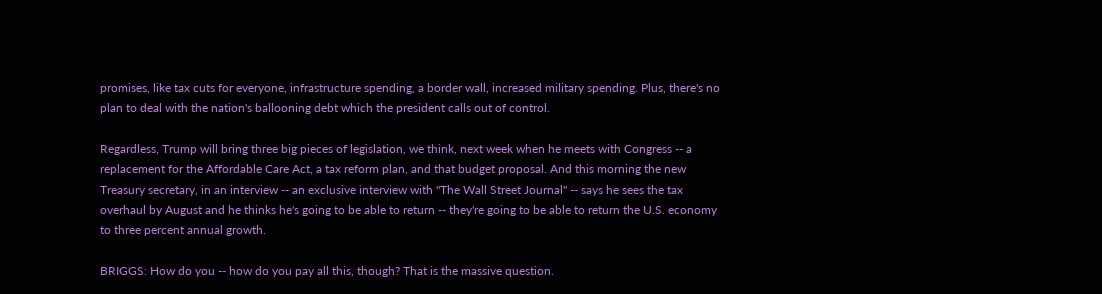promises, like tax cuts for everyone, infrastructure spending, a border wall, increased military spending. Plus, there's no plan to deal with the nation's ballooning debt which the president calls out of control.

Regardless, Trump will bring three big pieces of legislation, we think, next week when he meets with Congress -- a replacement for the Affordable Care Act, a tax reform plan, and that budget proposal. And this morning the new Treasury secretary, in an interview -- an exclusive interview with "The Wall Street Journal" -- says he sees the tax overhaul by August and he thinks he's going to be able to return -- they're going to be able to return the U.S. economy to three percent annual growth.

BRIGGS: How do you -- how do you pay all this, though? That is the massive question.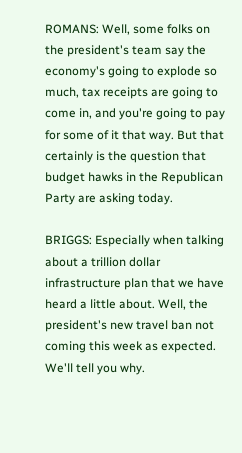ROMANS: Well, some folks on the president's team say the economy's going to explode so much, tax receipts are going to come in, and you're going to pay for some of it that way. But that certainly is the question that budget hawks in the Republican Party are asking today.

BRIGGS: Especially when talking about a trillion dollar infrastructure plan that we have heard a little about. Well, the president's new travel ban not coming this week as expected. We'll tell you why.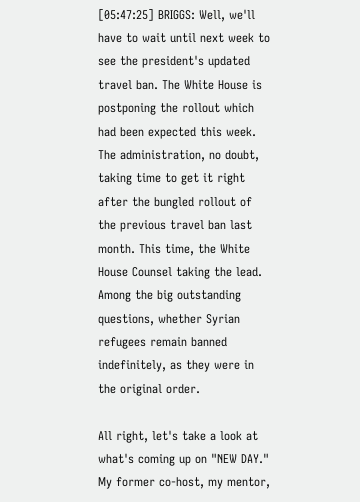[05:47:25] BRIGGS: Well, we'll have to wait until next week to see the president's updated travel ban. The White House is postponing the rollout which had been expected this week. The administration, no doubt, taking time to get it right after the bungled rollout of the previous travel ban last month. This time, the White House Counsel taking the lead. Among the big outstanding questions, whether Syrian refugees remain banned indefinitely, as they were in the original order.

All right, let's take a look at what's coming up on "NEW DAY." My former co-host, my mentor,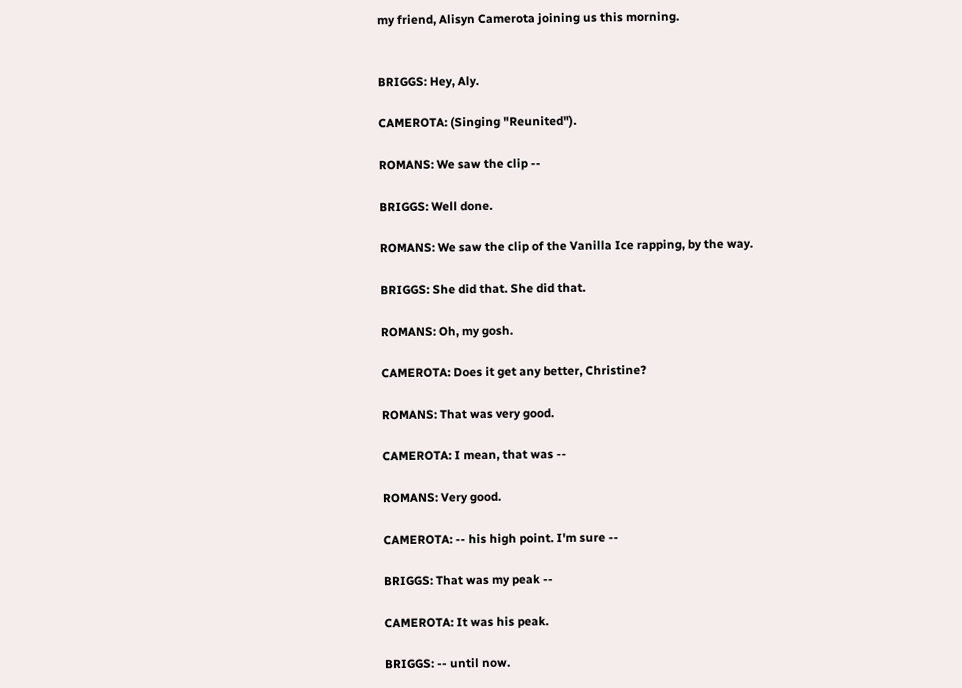my friend, Alisyn Camerota joining us this morning.


BRIGGS: Hey, Aly.

CAMEROTA: (Singing "Reunited").

ROMANS: We saw the clip --

BRIGGS: Well done.

ROMANS: We saw the clip of the Vanilla Ice rapping, by the way.

BRIGGS: She did that. She did that.

ROMANS: Oh, my gosh.

CAMEROTA: Does it get any better, Christine?

ROMANS: That was very good.

CAMEROTA: I mean, that was --

ROMANS: Very good.

CAMEROTA: -- his high point. I'm sure --

BRIGGS: That was my peak --

CAMEROTA: It was his peak.

BRIGGS: -- until now.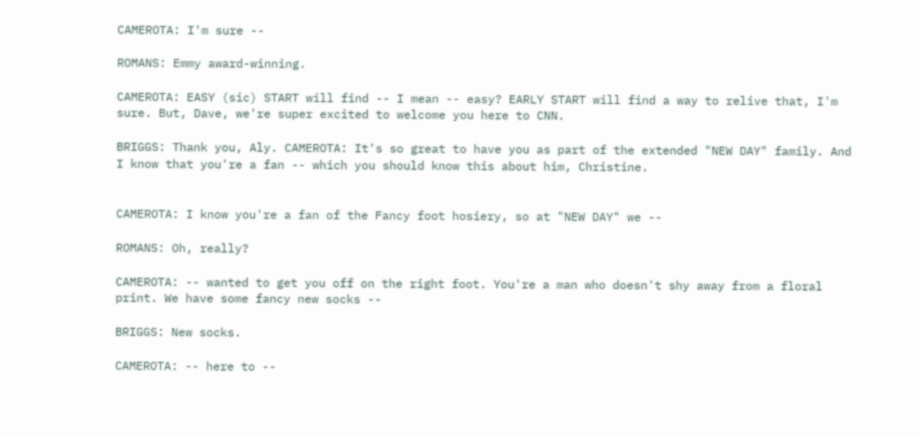CAMEROTA: I'm sure --

ROMANS: Emmy award-winning.

CAMEROTA: EASY (sic) START will find -- I mean -- easy? EARLY START will find a way to relive that, I'm sure. But, Dave, we're super excited to welcome you here to CNN.

BRIGGS: Thank you, Aly. CAMEROTA: It's so great to have you as part of the extended "NEW DAY" family. And I know that you're a fan -- which you should know this about him, Christine.


CAMEROTA: I know you're a fan of the Fancy foot hosiery, so at "NEW DAY" we --

ROMANS: Oh, really?

CAMEROTA: -- wanted to get you off on the right foot. You're a man who doesn't shy away from a floral print. We have some fancy new socks --

BRIGGS: New socks.

CAMEROTA: -- here to --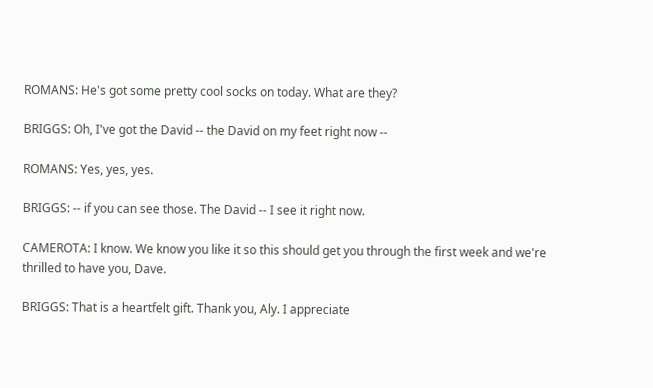ROMANS: He's got some pretty cool socks on today. What are they?

BRIGGS: Oh, I've got the David -- the David on my feet right now --

ROMANS: Yes, yes, yes.

BRIGGS: -- if you can see those. The David -- I see it right now.

CAMEROTA: I know. We know you like it so this should get you through the first week and we're thrilled to have you, Dave.

BRIGGS: That is a heartfelt gift. Thank you, Aly. I appreciate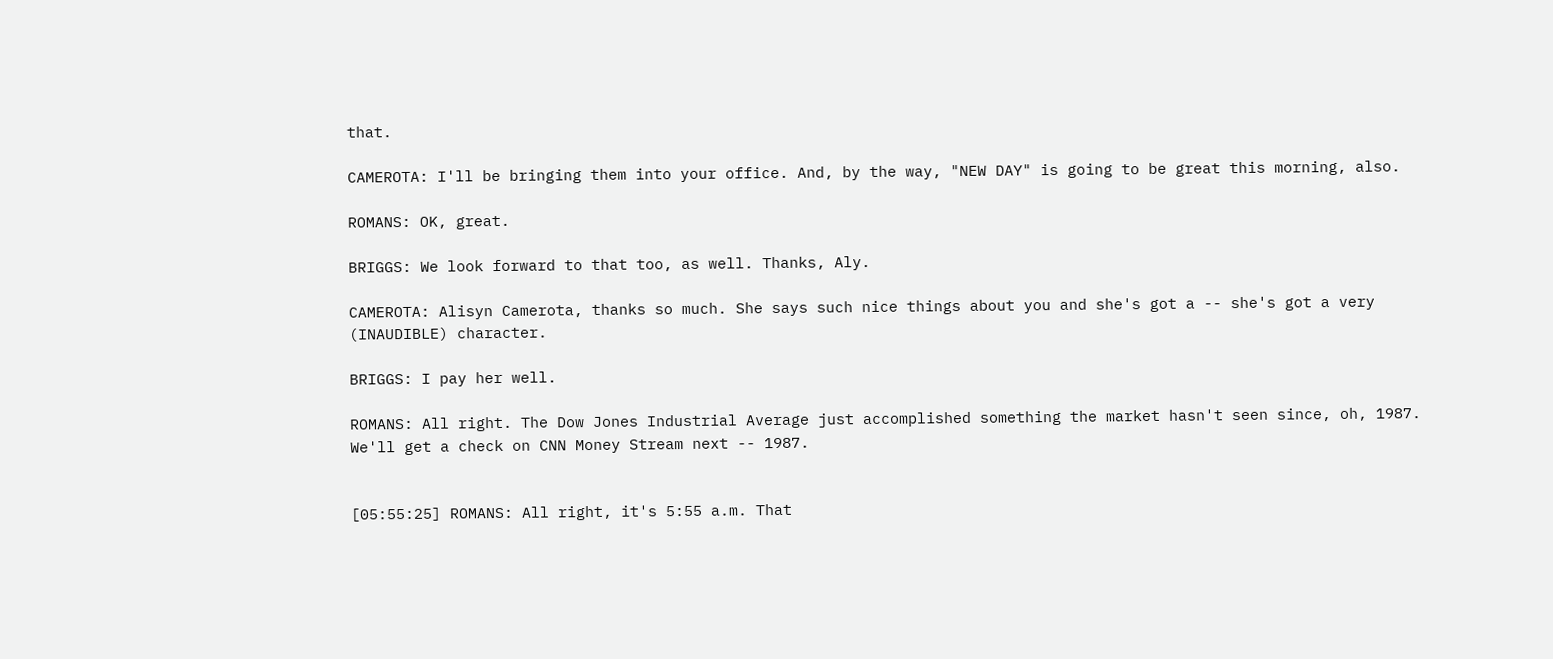that.

CAMEROTA: I'll be bringing them into your office. And, by the way, "NEW DAY" is going to be great this morning, also.

ROMANS: OK, great.

BRIGGS: We look forward to that too, as well. Thanks, Aly.

CAMEROTA: Alisyn Camerota, thanks so much. She says such nice things about you and she's got a -- she's got a very (INAUDIBLE) character.

BRIGGS: I pay her well.

ROMANS: All right. The Dow Jones Industrial Average just accomplished something the market hasn't seen since, oh, 1987. We'll get a check on CNN Money Stream next -- 1987.


[05:55:25] ROMANS: All right, it's 5:55 a.m. That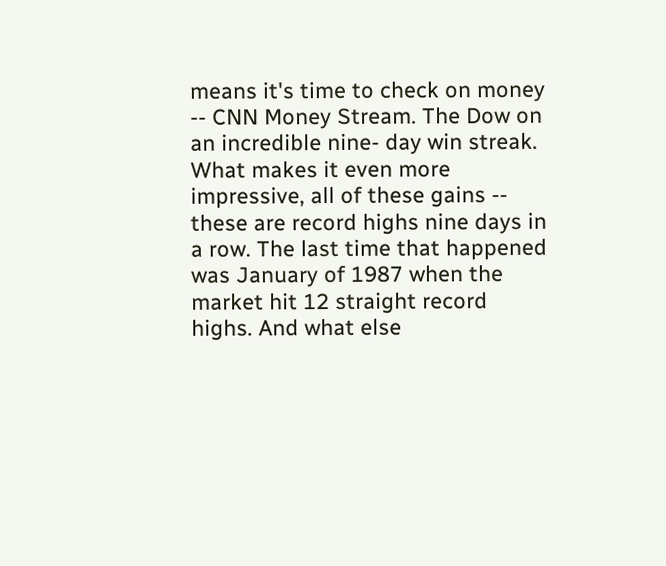means it's time to check on money -- CNN Money Stream. The Dow on an incredible nine- day win streak. What makes it even more impressive, all of these gains -- these are record highs nine days in a row. The last time that happened was January of 1987 when the market hit 12 straight record highs. And what else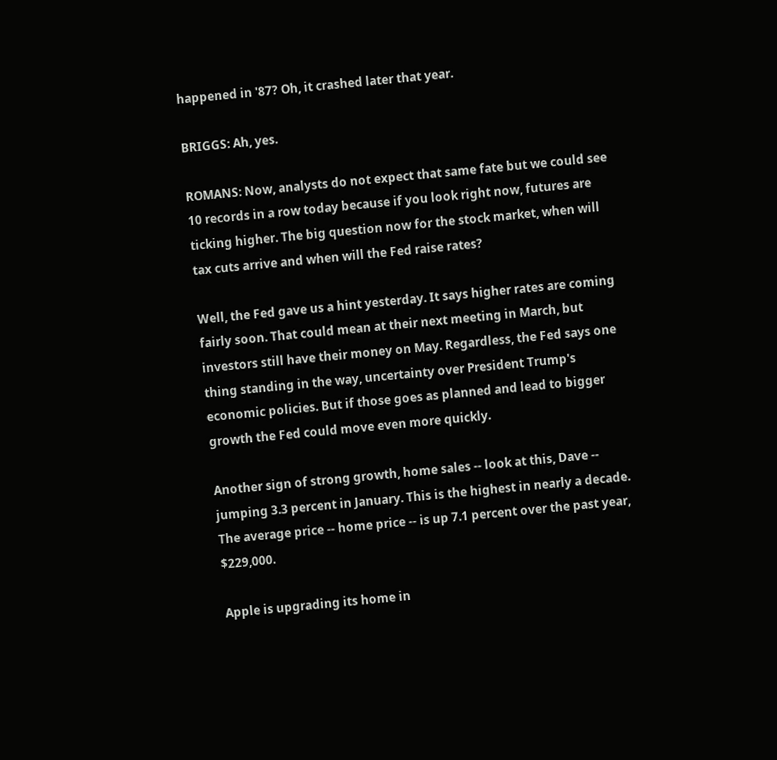happened in '87? Oh, it crashed later that year.

BRIGGS: Ah, yes.

ROMANS: Now, analysts do not expect that same fate but we could see 10 records in a row today because if you look right now, futures are ticking higher. The big question now for the stock market, when will tax cuts arrive and when will the Fed raise rates?

Well, the Fed gave us a hint yesterday. It says higher rates are coming fairly soon. That could mean at their next meeting in March, but investors still have their money on May. Regardless, the Fed says one thing standing in the way, uncertainty over President Trump's economic policies. But if those goes as planned and lead to bigger growth the Fed could move even more quickly.

Another sign of strong growth, home sales -- look at this, Dave -- jumping 3.3 percent in January. This is the highest in nearly a decade. The average price -- home price -- is up 7.1 percent over the past year, $229,000.

Apple is upgrading its home in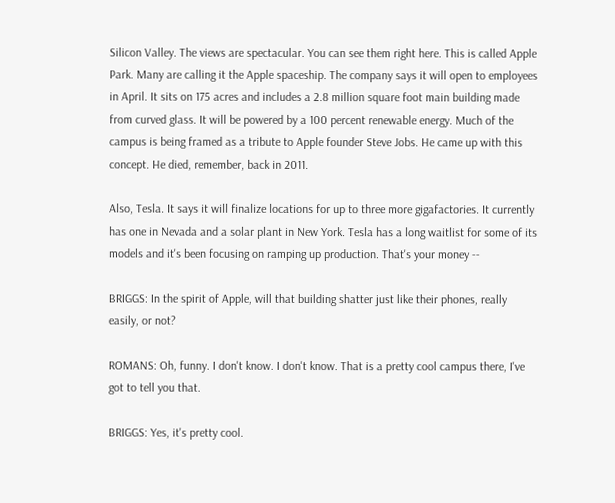Silicon Valley. The views are spectacular. You can see them right here. This is called Apple Park. Many are calling it the Apple spaceship. The company says it will open to employees in April. It sits on 175 acres and includes a 2.8 million square foot main building made from curved glass. It will be powered by a 100 percent renewable energy. Much of the campus is being framed as a tribute to Apple founder Steve Jobs. He came up with this concept. He died, remember, back in 2011.

Also, Tesla. It says it will finalize locations for up to three more gigafactories. It currently has one in Nevada and a solar plant in New York. Tesla has a long waitlist for some of its models and it's been focusing on ramping up production. That's your money --

BRIGGS: In the spirit of Apple, will that building shatter just like their phones, really easily, or not?

ROMANS: Oh, funny. I don't know. I don't know. That is a pretty cool campus there, I've got to tell you that.

BRIGGS: Yes, it's pretty cool.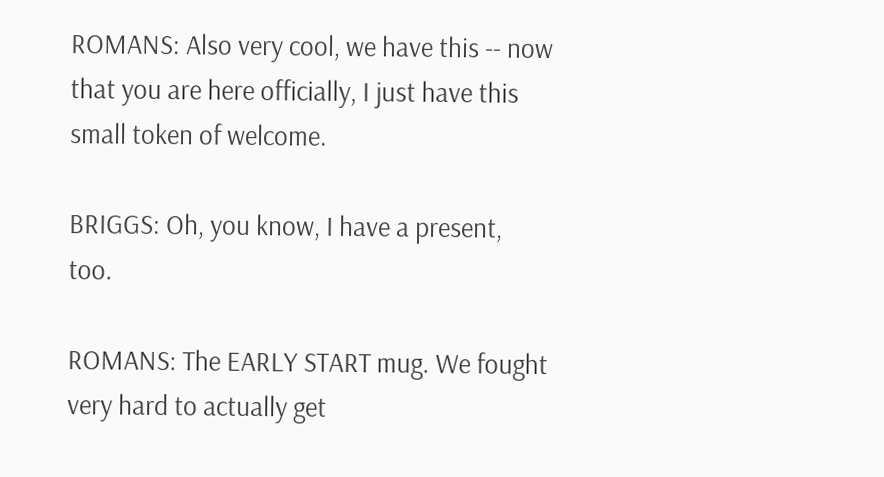ROMANS: Also very cool, we have this -- now that you are here officially, I just have this small token of welcome.

BRIGGS: Oh, you know, I have a present, too.

ROMANS: The EARLY START mug. We fought very hard to actually get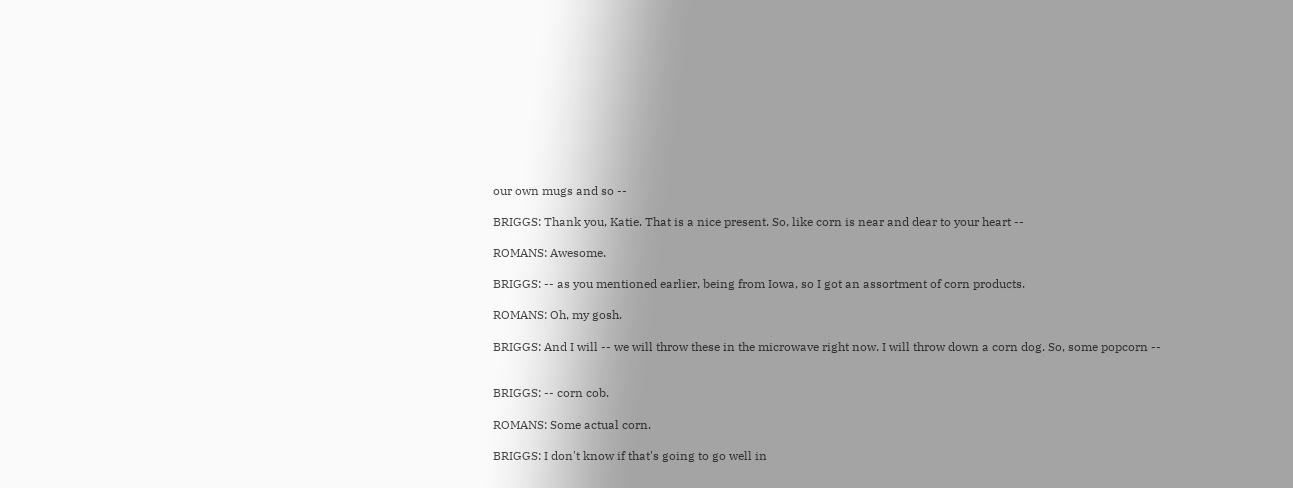our own mugs and so --

BRIGGS: Thank you, Katie. That is a nice present. So, like corn is near and dear to your heart --

ROMANS: Awesome.

BRIGGS: -- as you mentioned earlier, being from Iowa, so I got an assortment of corn products.

ROMANS: Oh, my gosh.

BRIGGS: And I will -- we will throw these in the microwave right now. I will throw down a corn dog. So, some popcorn --


BRIGGS: -- corn cob.

ROMANS: Some actual corn.

BRIGGS: I don't know if that's going to go well in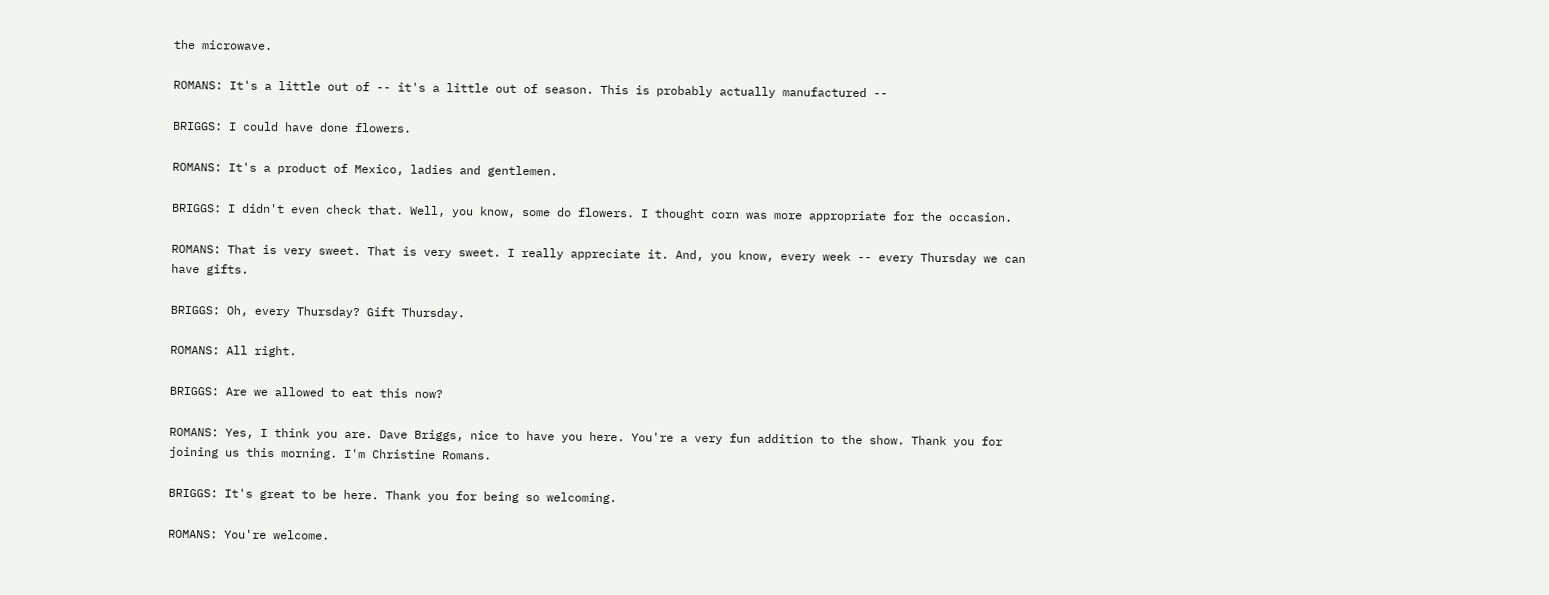the microwave.

ROMANS: It's a little out of -- it's a little out of season. This is probably actually manufactured --

BRIGGS: I could have done flowers.

ROMANS: It's a product of Mexico, ladies and gentlemen.

BRIGGS: I didn't even check that. Well, you know, some do flowers. I thought corn was more appropriate for the occasion.

ROMANS: That is very sweet. That is very sweet. I really appreciate it. And, you know, every week -- every Thursday we can have gifts.

BRIGGS: Oh, every Thursday? Gift Thursday.

ROMANS: All right.

BRIGGS: Are we allowed to eat this now?

ROMANS: Yes, I think you are. Dave Briggs, nice to have you here. You're a very fun addition to the show. Thank you for joining us this morning. I'm Christine Romans.

BRIGGS: It's great to be here. Thank you for being so welcoming.

ROMANS: You're welcome.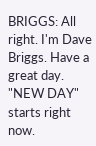BRIGGS: All right. I'm Dave Briggs. Have a great day. "NEW DAY" starts right now.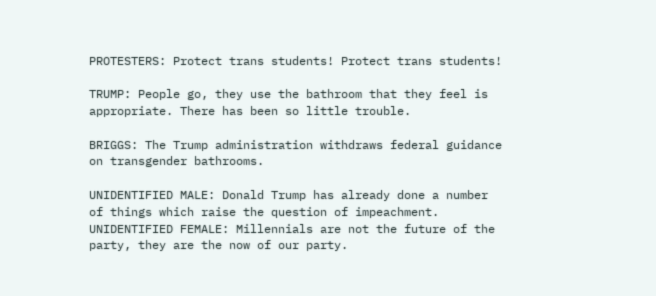PROTESTERS: Protect trans students! Protect trans students!

TRUMP: People go, they use the bathroom that they feel is appropriate. There has been so little trouble.

BRIGGS: The Trump administration withdraws federal guidance on transgender bathrooms.

UNIDENTIFIED MALE: Donald Trump has already done a number of things which raise the question of impeachment. UNIDENTIFIED FEMALE: Millennials are not the future of the party, they are the now of our party.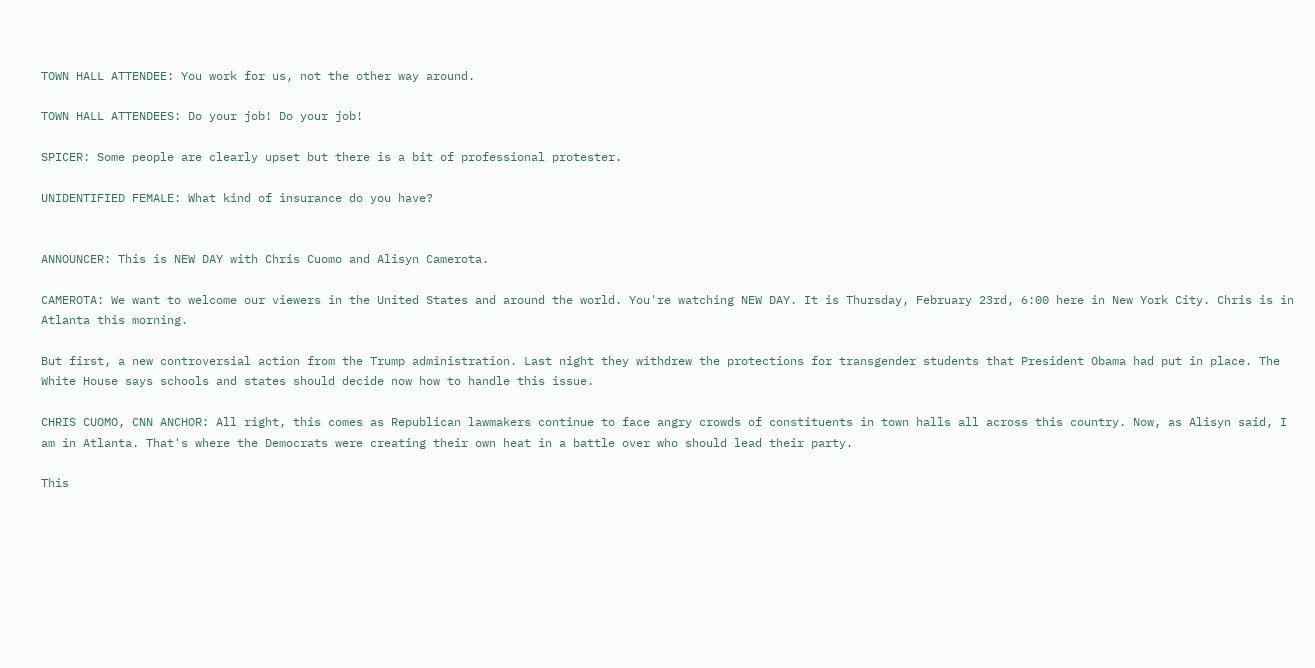TOWN HALL ATTENDEE: You work for us, not the other way around.

TOWN HALL ATTENDEES: Do your job! Do your job!

SPICER: Some people are clearly upset but there is a bit of professional protester.

UNIDENTIFIED FEMALE: What kind of insurance do you have?


ANNOUNCER: This is NEW DAY with Chris Cuomo and Alisyn Camerota.

CAMEROTA: We want to welcome our viewers in the United States and around the world. You're watching NEW DAY. It is Thursday, February 23rd, 6:00 here in New York City. Chris is in Atlanta this morning.

But first, a new controversial action from the Trump administration. Last night they withdrew the protections for transgender students that President Obama had put in place. The White House says schools and states should decide now how to handle this issue.

CHRIS CUOMO, CNN ANCHOR: All right, this comes as Republican lawmakers continue to face angry crowds of constituents in town halls all across this country. Now, as Alisyn said, I am in Atlanta. That's where the Democrats were creating their own heat in a battle over who should lead their party.

This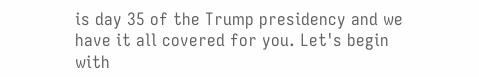is day 35 of the Trump presidency and we have it all covered for you. Let's begin with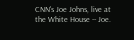CNN's Joe Johns, live at the White House -- Joe.